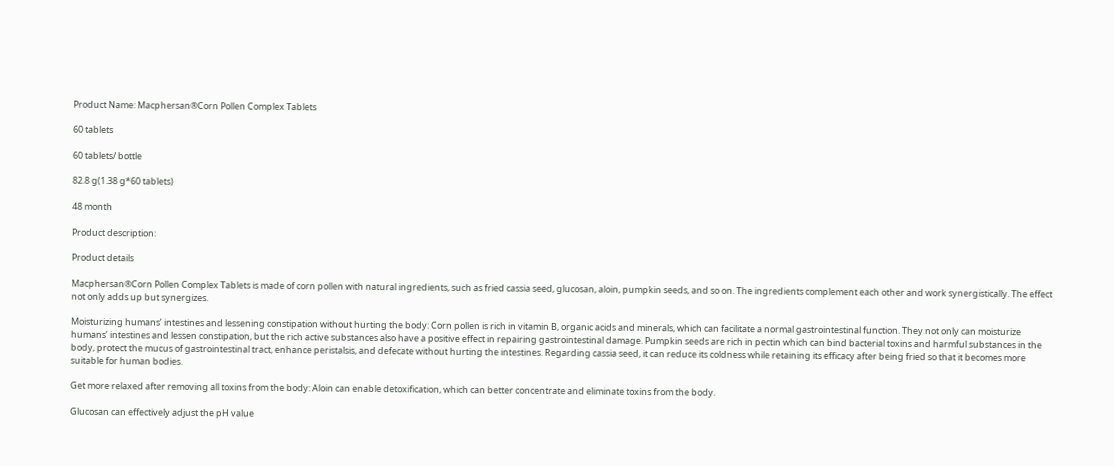Product Name: Macphersan®Corn Pollen Complex Tablets

60 tablets

60 tablets/ bottle

82.8 g(1.38 g*60 tablets)

48 month

Product description:

Product details

Macphersan®Corn Pollen Complex Tablets is made of corn pollen with natural ingredients, such as fried cassia seed, glucosan, aloin, pumpkin seeds, and so on. The ingredients complement each other and work synergistically. The effect not only adds up but synergizes.

Moisturizing humans’ intestines and lessening constipation without hurting the body: Corn pollen is rich in vitamin B, organic acids and minerals, which can facilitate a normal gastrointestinal function. They not only can moisturize humans’ intestines and lessen constipation, but the rich active substances also have a positive effect in repairing gastrointestinal damage. Pumpkin seeds are rich in pectin which can bind bacterial toxins and harmful substances in the body, protect the mucus of gastrointestinal tract, enhance peristalsis, and defecate without hurting the intestines. Regarding cassia seed, it can reduce its coldness while retaining its efficacy after being fried so that it becomes more suitable for human bodies.

Get more relaxed after removing all toxins from the body: Aloin can enable detoxification, which can better concentrate and eliminate toxins from the body.

Glucosan can effectively adjust the pH value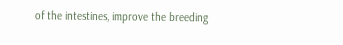of the intestines, improve the breeding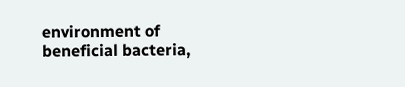environment of beneficial bacteria,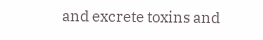and excrete toxins and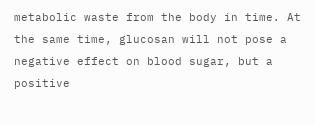metabolic waste from the body in time. At the same time, glucosan will not pose a negative effect on blood sugar, but a positive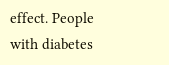effect. People with diabetes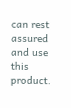can rest assured and use this product.